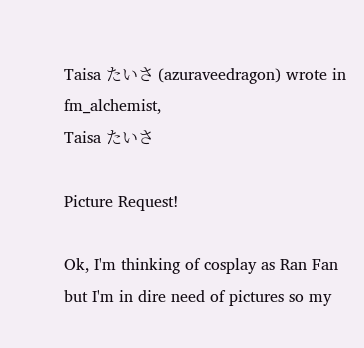Taisa たいさ (azuraveedragon) wrote in fm_alchemist,
Taisa たいさ

Picture Request!

Ok, I'm thinking of cosplay as Ran Fan but I'm in dire need of pictures so my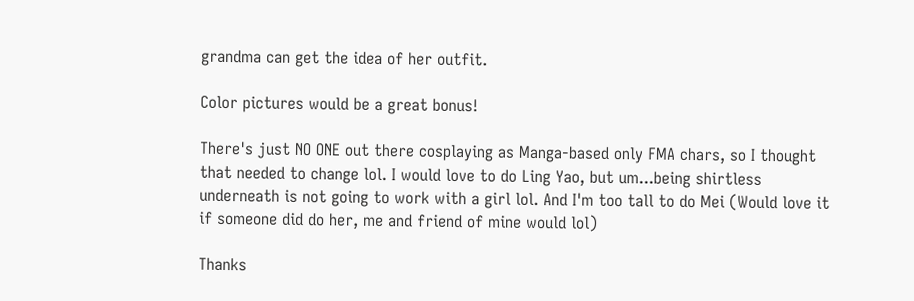grandma can get the idea of her outfit.

Color pictures would be a great bonus!

There's just NO ONE out there cosplaying as Manga-based only FMA chars, so I thought that needed to change lol. I would love to do Ling Yao, but um...being shirtless underneath is not going to work with a girl lol. And I'm too tall to do Mei (Would love it if someone did do her, me and friend of mine would lol)

Thanks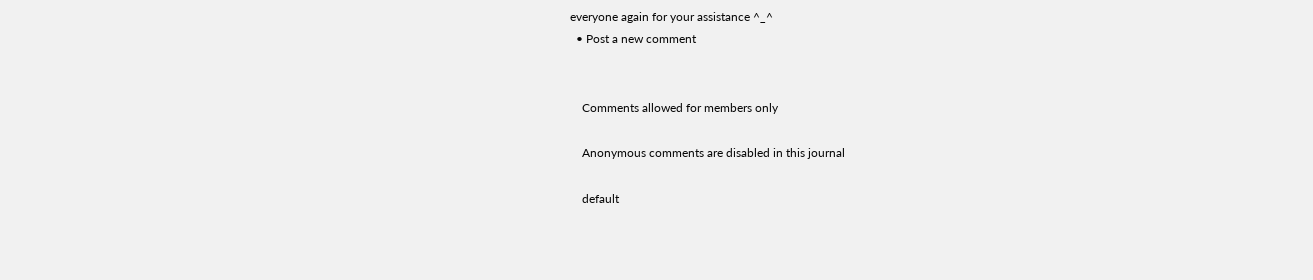everyone again for your assistance ^_^
  • Post a new comment


    Comments allowed for members only

    Anonymous comments are disabled in this journal

    default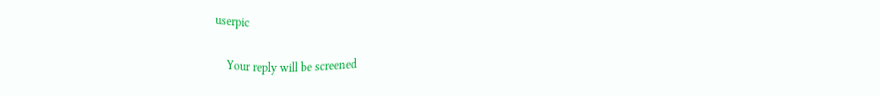userpic

    Your reply will be screened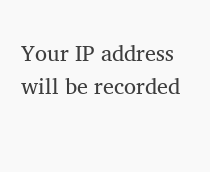Your IP address will be recorded